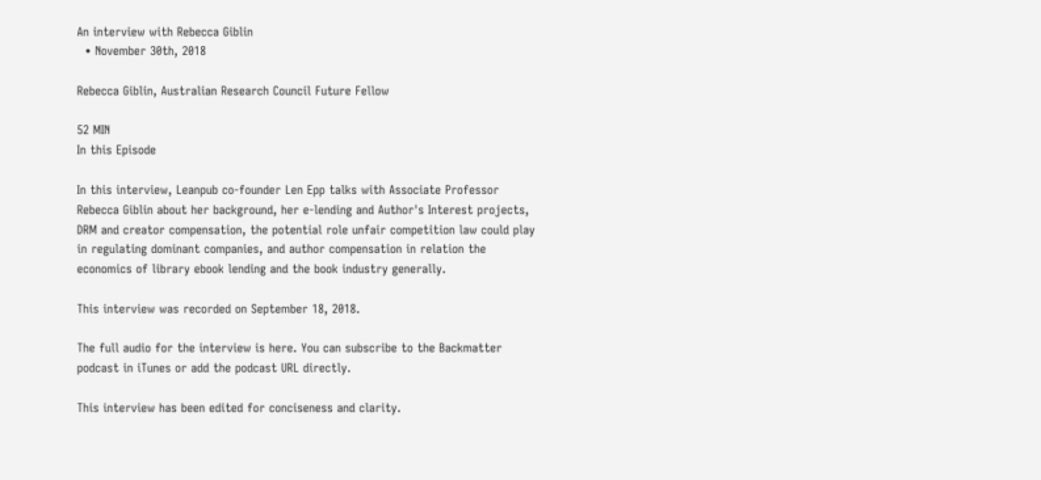An interview with Rebecca Giblin
  • November 30th, 2018

Rebecca Giblin, Australian Research Council Future Fellow

52 MIN
In this Episode

In this interview, Leanpub co-founder Len Epp talks with Associate Professor Rebecca Giblin about her background, her e-lending and Author's Interest projects, DRM and creator compensation, the potential role unfair competition law could play in regulating dominant companies, and author compensation in relation the economics of library ebook lending and the book industry generally.

This interview was recorded on September 18, 2018.

The full audio for the interview is here. You can subscribe to the Backmatter podcast in iTunes or add the podcast URL directly.

This interview has been edited for conciseness and clarity.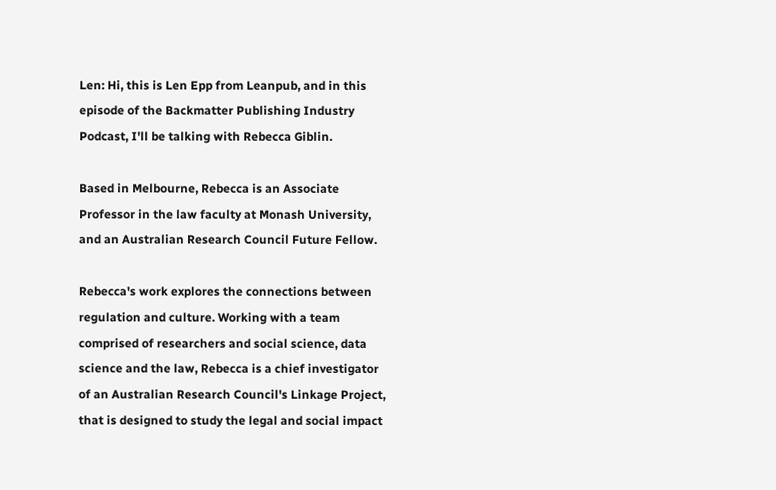Len: Hi, this is Len Epp from Leanpub, and in this episode of the Backmatter Publishing Industry Podcast, I'll be talking with Rebecca Giblin.

Based in Melbourne, Rebecca is an Associate Professor in the law faculty at Monash University, and an Australian Research Council Future Fellow.

Rebecca's work explores the connections between regulation and culture. Working with a team comprised of researchers and social science, data science and the law, Rebecca is a chief investigator of an Australian Research Council's Linkage Project, that is designed to study the legal and social impact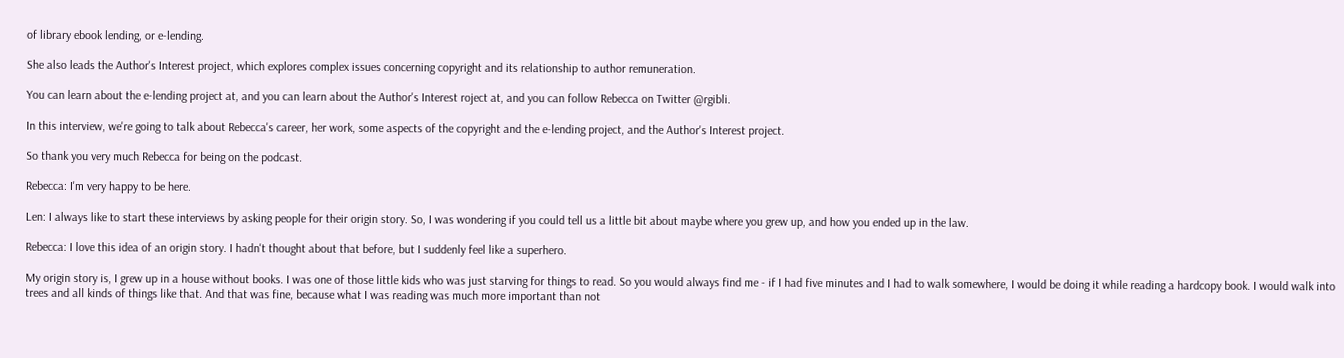of library ebook lending, or e-lending.

She also leads the Author's Interest project, which explores complex issues concerning copyright and its relationship to author remuneration.

You can learn about the e-lending project at, and you can learn about the Author's Interest roject at, and you can follow Rebecca on Twitter @rgibli.

In this interview, we're going to talk about Rebecca's career, her work, some aspects of the copyright and the e-lending project, and the Author's Interest project.

So thank you very much Rebecca for being on the podcast.

Rebecca: I'm very happy to be here.

Len: I always like to start these interviews by asking people for their origin story. So, I was wondering if you could tell us a little bit about maybe where you grew up, and how you ended up in the law.

Rebecca: I love this idea of an origin story. I hadn't thought about that before, but I suddenly feel like a superhero.

My origin story is, I grew up in a house without books. I was one of those little kids who was just starving for things to read. So you would always find me - if I had five minutes and I had to walk somewhere, I would be doing it while reading a hardcopy book. I would walk into trees and all kinds of things like that. And that was fine, because what I was reading was much more important than not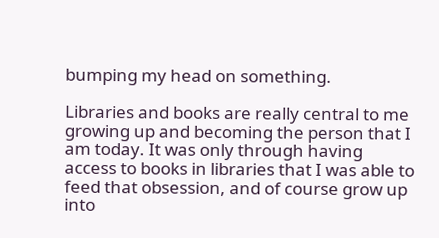bumping my head on something.

Libraries and books are really central to me growing up and becoming the person that I am today. It was only through having access to books in libraries that I was able to feed that obsession, and of course grow up into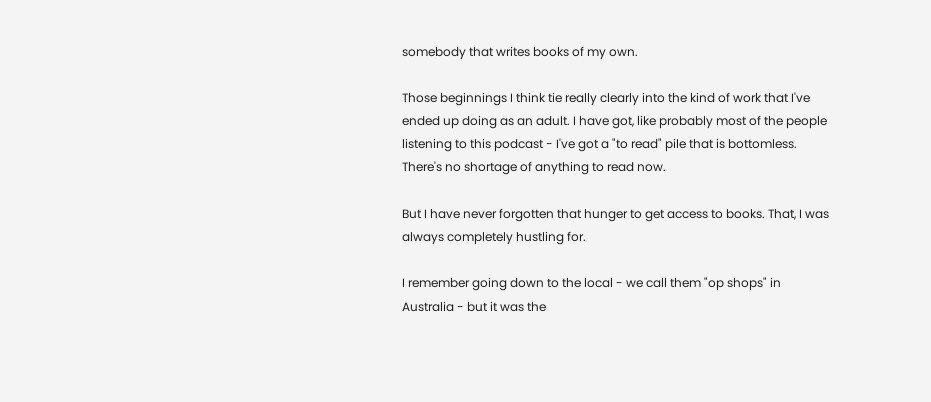somebody that writes books of my own.

Those beginnings I think tie really clearly into the kind of work that I've ended up doing as an adult. I have got, like probably most of the people listening to this podcast - I've got a "to read" pile that is bottomless. There's no shortage of anything to read now.

But I have never forgotten that hunger to get access to books. That, I was always completely hustling for.

I remember going down to the local - we call them "op shops" in Australia - but it was the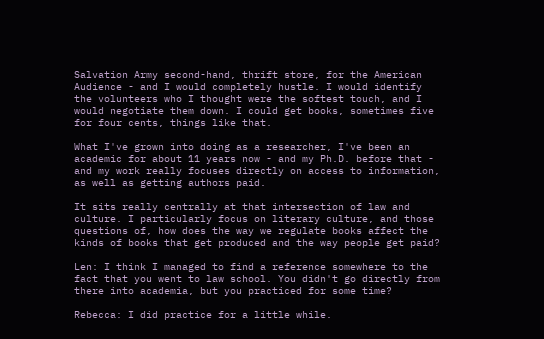Salvation Army second-hand, thrift store, for the American Audience - and I would completely hustle. I would identify the volunteers who I thought were the softest touch, and I would negotiate them down. I could get books, sometimes five for four cents, things like that.

What I've grown into doing as a researcher, I've been an academic for about 11 years now - and my Ph.D. before that - and my work really focuses directly on access to information, as well as getting authors paid.

It sits really centrally at that intersection of law and culture. I particularly focus on literary culture, and those questions of, how does the way we regulate books affect the kinds of books that get produced and the way people get paid?

Len: I think I managed to find a reference somewhere to the fact that you went to law school. You didn't go directly from there into academia, but you practiced for some time?

Rebecca: I did practice for a little while.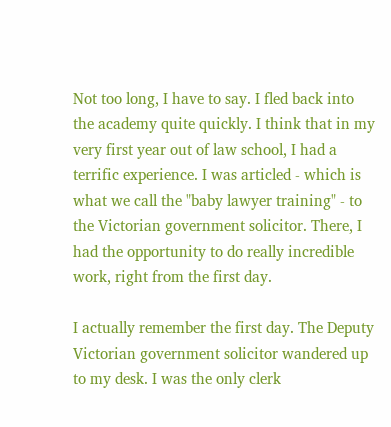Not too long, I have to say. I fled back into the academy quite quickly. I think that in my very first year out of law school, I had a terrific experience. I was articled - which is what we call the "baby lawyer training" - to the Victorian government solicitor. There, I had the opportunity to do really incredible work, right from the first day.

I actually remember the first day. The Deputy Victorian government solicitor wandered up to my desk. I was the only clerk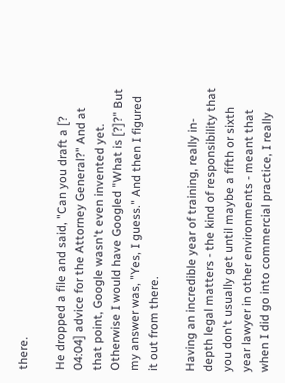there.

He dropped a file and said, "Can you draft a [? 04:04] advice for the Attorney General?" And at that point, Google wasn't even invented yet. Otherwise I would have Googled "What is [?]?" But my answer was, "Yes, I guess." And then I figured it out from there.

Having an incredible year of training, really in-depth legal matters - the kind of responsibility that you don't usually get until maybe a fifth or sixth year lawyer in other environments - meant that when I did go into commercial practice, I really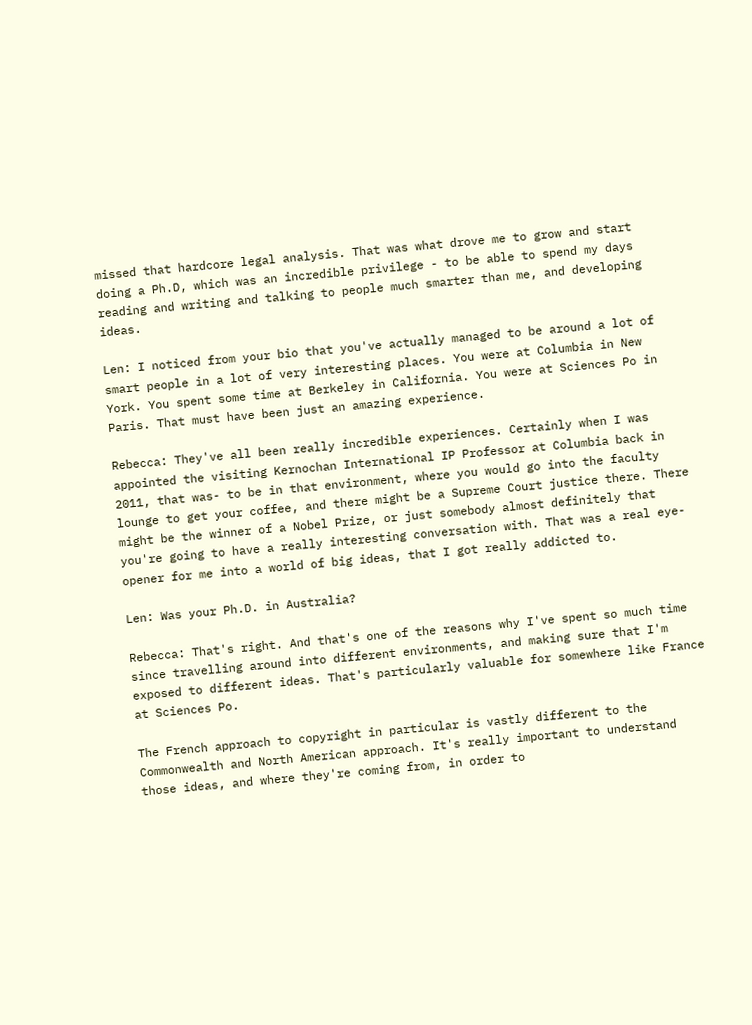missed that hardcore legal analysis. That was what drove me to grow and start doing a Ph.D, which was an incredible privilege - to be able to spend my days reading and writing and talking to people much smarter than me, and developing ideas.

Len: I noticed from your bio that you've actually managed to be around a lot of smart people in a lot of very interesting places. You were at Columbia in New York. You spent some time at Berkeley in California. You were at Sciences Po in Paris. That must have been just an amazing experience.

Rebecca: They've all been really incredible experiences. Certainly when I was appointed the visiting Kernochan International IP Professor at Columbia back in 2011, that was- to be in that environment, where you would go into the faculty lounge to get your coffee, and there might be a Supreme Court justice there. There might be the winner of a Nobel Prize, or just somebody almost definitely that you're going to have a really interesting conversation with. That was a real eye-opener for me into a world of big ideas, that I got really addicted to.

Len: Was your Ph.D. in Australia?

Rebecca: That's right. And that's one of the reasons why I've spent so much time since travelling around into different environments, and making sure that I'm exposed to different ideas. That's particularly valuable for somewhere like France at Sciences Po.

The French approach to copyright in particular is vastly different to the Commonwealth and North American approach. It's really important to understand those ideas, and where they're coming from, in order to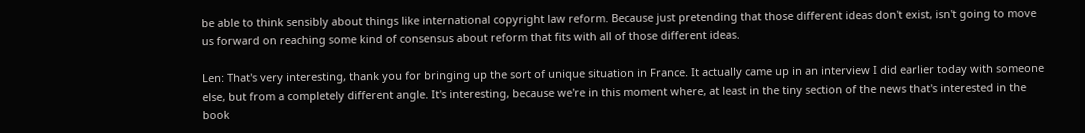be able to think sensibly about things like international copyright law reform. Because just pretending that those different ideas don't exist, isn't going to move us forward on reaching some kind of consensus about reform that fits with all of those different ideas.

Len: That's very interesting, thank you for bringing up the sort of unique situation in France. It actually came up in an interview I did earlier today with someone else, but from a completely different angle. It's interesting, because we're in this moment where, at least in the tiny section of the news that's interested in the book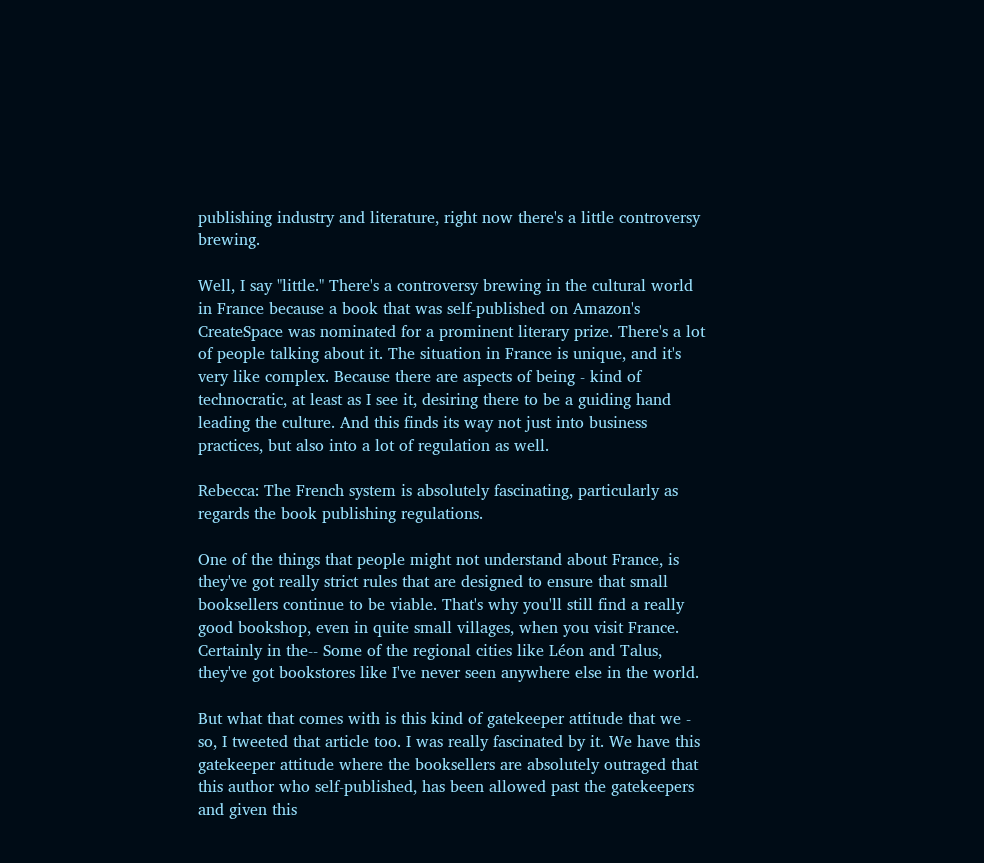publishing industry and literature, right now there's a little controversy brewing.

Well, I say "little." There's a controversy brewing in the cultural world in France because a book that was self-published on Amazon's CreateSpace was nominated for a prominent literary prize. There's a lot of people talking about it. The situation in France is unique, and it's very like complex. Because there are aspects of being - kind of technocratic, at least as I see it, desiring there to be a guiding hand leading the culture. And this finds its way not just into business practices, but also into a lot of regulation as well.

Rebecca: The French system is absolutely fascinating, particularly as regards the book publishing regulations.

One of the things that people might not understand about France, is they've got really strict rules that are designed to ensure that small booksellers continue to be viable. That's why you'll still find a really good bookshop, even in quite small villages, when you visit France. Certainly in the-- Some of the regional cities like Léon and Talus, they've got bookstores like I've never seen anywhere else in the world.

But what that comes with is this kind of gatekeeper attitude that we - so, I tweeted that article too. I was really fascinated by it. We have this gatekeeper attitude where the booksellers are absolutely outraged that this author who self-published, has been allowed past the gatekeepers and given this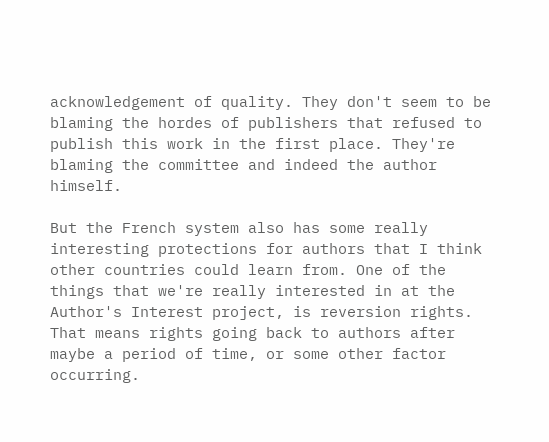acknowledgement of quality. They don't seem to be blaming the hordes of publishers that refused to publish this work in the first place. They're blaming the committee and indeed the author himself.

But the French system also has some really interesting protections for authors that I think other countries could learn from. One of the things that we're really interested in at the Author's Interest project, is reversion rights. That means rights going back to authors after maybe a period of time, or some other factor occurring.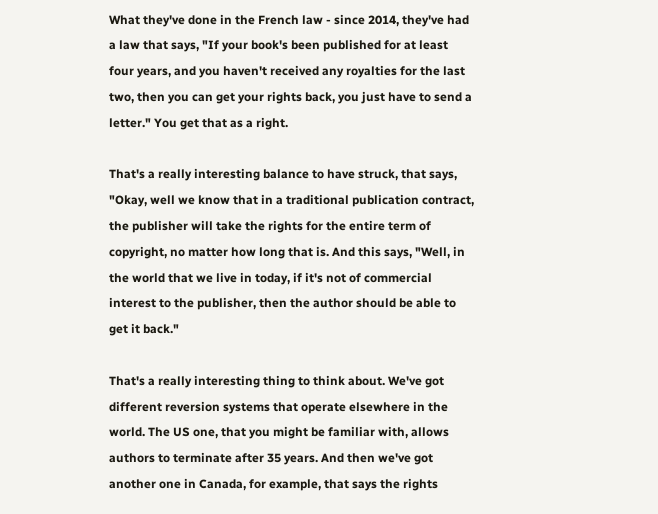What they've done in the French law - since 2014, they've had a law that says, "If your book's been published for at least four years, and you haven't received any royalties for the last two, then you can get your rights back, you just have to send a letter." You get that as a right.

That's a really interesting balance to have struck, that says, "Okay, well we know that in a traditional publication contract, the publisher will take the rights for the entire term of copyright, no matter how long that is. And this says, "Well, in the world that we live in today, if it's not of commercial interest to the publisher, then the author should be able to get it back."

That's a really interesting thing to think about. We've got different reversion systems that operate elsewhere in the world. The US one, that you might be familiar with, allows authors to terminate after 35 years. And then we've got another one in Canada, for example, that says the rights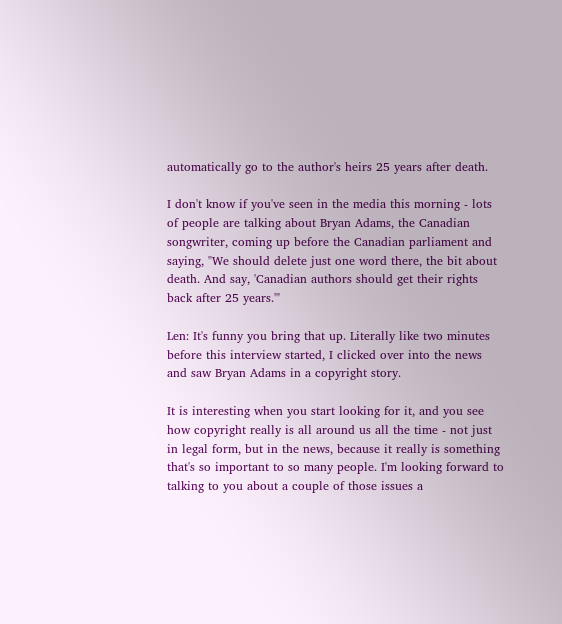automatically go to the author's heirs 25 years after death.

I don't know if you've seen in the media this morning - lots of people are talking about Bryan Adams, the Canadian songwriter, coming up before the Canadian parliament and saying, "We should delete just one word there, the bit about death. And say, 'Canadian authors should get their rights back after 25 years.'"

Len: It's funny you bring that up. Literally like two minutes before this interview started, I clicked over into the news and saw Bryan Adams in a copyright story.

It is interesting when you start looking for it, and you see how copyright really is all around us all the time - not just in legal form, but in the news, because it really is something that's so important to so many people. I'm looking forward to talking to you about a couple of those issues a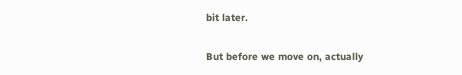bit later.

But before we move on, actually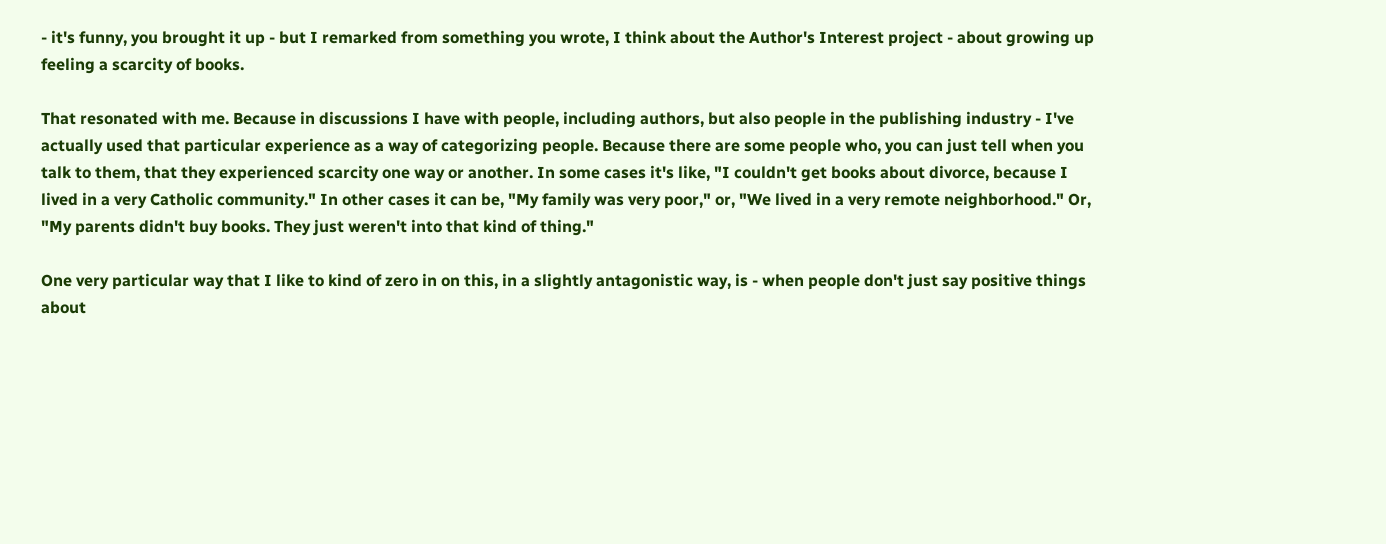- it's funny, you brought it up - but I remarked from something you wrote, I think about the Author's Interest project - about growing up feeling a scarcity of books.

That resonated with me. Because in discussions I have with people, including authors, but also people in the publishing industry - I've actually used that particular experience as a way of categorizing people. Because there are some people who, you can just tell when you talk to them, that they experienced scarcity one way or another. In some cases it's like, "I couldn't get books about divorce, because I lived in a very Catholic community." In other cases it can be, "My family was very poor," or, "We lived in a very remote neighborhood." Or, "My parents didn't buy books. They just weren't into that kind of thing."

One very particular way that I like to kind of zero in on this, in a slightly antagonistic way, is - when people don't just say positive things about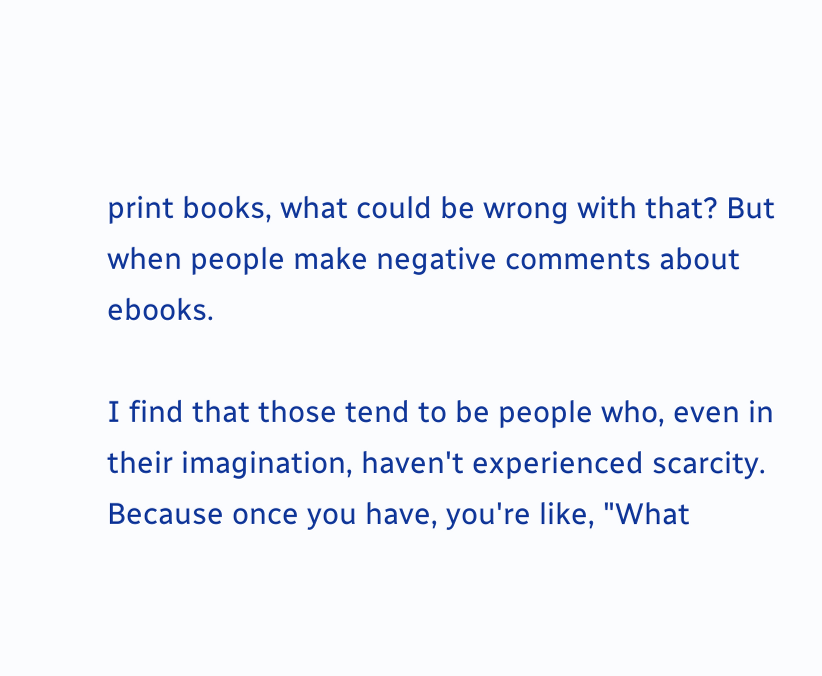print books, what could be wrong with that? But when people make negative comments about ebooks.

I find that those tend to be people who, even in their imagination, haven't experienced scarcity. Because once you have, you're like, "What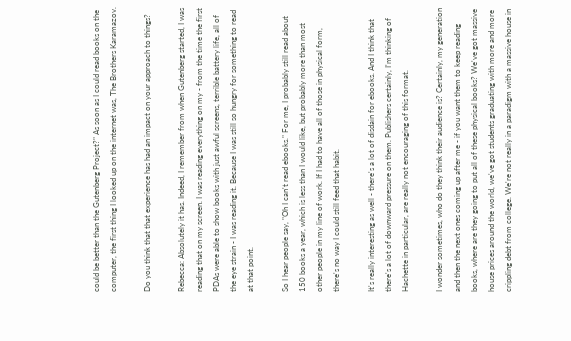could be better than the Gutenberg Project?" As soon as I could read books on the computer, the first thing I looked up on the internet was, The Brothers Karamazov.

Do you think that that experience has had an impact on your approach to things?

Rebecca: Absolutely it has. Indeed, I remember from when Gutenberg started, I was reading that on my screen. I was reading everything on my - from the time the first PDAs were able to show books with just awful screens, terrible battery life, all of the eye strain - I was reading it. Because I was still so hungry for something to read at that point.

So I hear people say, "Oh I can't read ebooks." For me, I probably still read about 150 books a year, which is less than I would like, but probably more than most other people in my line of work. If I had to have all of those in physical form, there's no way I could still feed that habit.

It's really interesting as well - there's a lot of disdain for ebooks. And I think that there's a lot of downward pressure on them. Publishers certainly, I'm thinking of Hachette in particular, are really not encouraging of this format.

I wonder sometimes, who do they think their audience is? Certainly, my generation and then the next ones coming up after me - if you want them to keep reading books, where are they going to put all of these physical books? We've got massive house prices around the world, we've got students graduating with more and more crippling debt from college. We're not really in a paradigm with a massive house in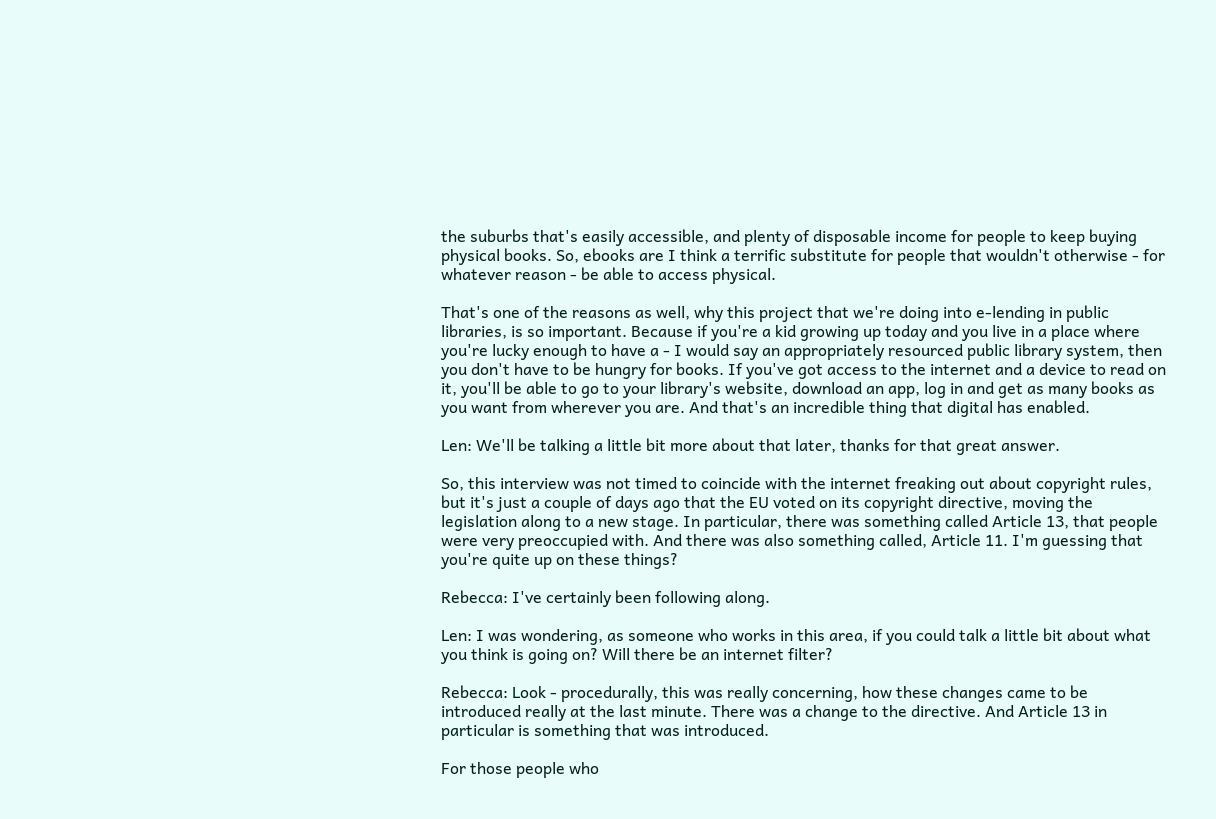the suburbs that's easily accessible, and plenty of disposable income for people to keep buying physical books. So, ebooks are I think a terrific substitute for people that wouldn't otherwise - for whatever reason - be able to access physical.

That's one of the reasons as well, why this project that we're doing into e-lending in public libraries, is so important. Because if you're a kid growing up today and you live in a place where you're lucky enough to have a - I would say an appropriately resourced public library system, then you don't have to be hungry for books. If you've got access to the internet and a device to read on it, you'll be able to go to your library's website, download an app, log in and get as many books as you want from wherever you are. And that's an incredible thing that digital has enabled.

Len: We'll be talking a little bit more about that later, thanks for that great answer.

So, this interview was not timed to coincide with the internet freaking out about copyright rules, but it's just a couple of days ago that the EU voted on its copyright directive, moving the legislation along to a new stage. In particular, there was something called Article 13, that people were very preoccupied with. And there was also something called, Article 11. I'm guessing that you're quite up on these things?

Rebecca: I've certainly been following along.

Len: I was wondering, as someone who works in this area, if you could talk a little bit about what you think is going on? Will there be an internet filter?

Rebecca: Look - procedurally, this was really concerning, how these changes came to be introduced really at the last minute. There was a change to the directive. And Article 13 in particular is something that was introduced.

For those people who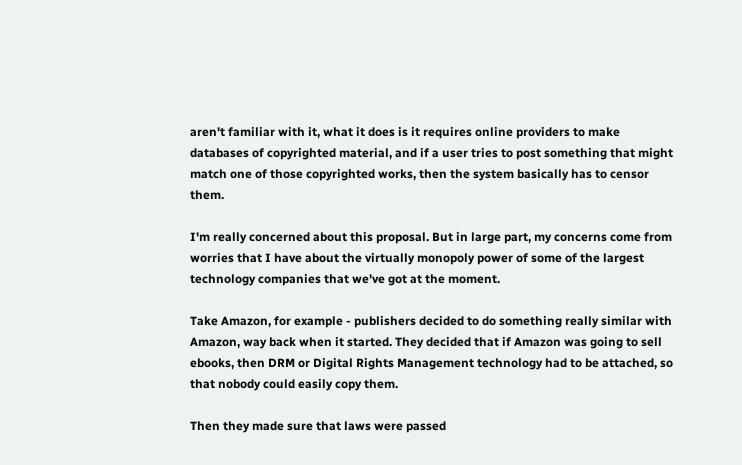aren't familiar with it, what it does is it requires online providers to make databases of copyrighted material, and if a user tries to post something that might match one of those copyrighted works, then the system basically has to censor them.

I'm really concerned about this proposal. But in large part, my concerns come from worries that I have about the virtually monopoly power of some of the largest technology companies that we've got at the moment.

Take Amazon, for example - publishers decided to do something really similar with Amazon, way back when it started. They decided that if Amazon was going to sell ebooks, then DRM or Digital Rights Management technology had to be attached, so that nobody could easily copy them.

Then they made sure that laws were passed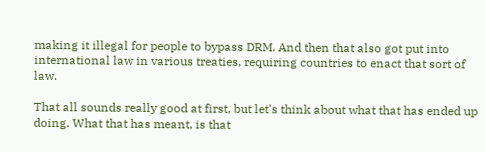making it illegal for people to bypass DRM. And then that also got put into international law in various treaties, requiring countries to enact that sort of law.

That all sounds really good at first, but let's think about what that has ended up doing. What that has meant, is that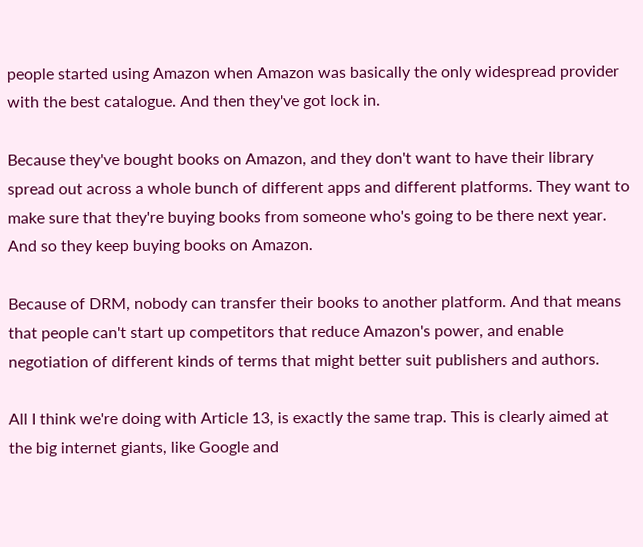people started using Amazon when Amazon was basically the only widespread provider with the best catalogue. And then they've got lock in.

Because they've bought books on Amazon, and they don't want to have their library spread out across a whole bunch of different apps and different platforms. They want to make sure that they're buying books from someone who's going to be there next year. And so they keep buying books on Amazon.

Because of DRM, nobody can transfer their books to another platform. And that means that people can't start up competitors that reduce Amazon's power, and enable negotiation of different kinds of terms that might better suit publishers and authors.

All I think we're doing with Article 13, is exactly the same trap. This is clearly aimed at the big internet giants, like Google and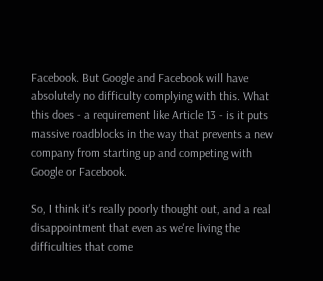Facebook. But Google and Facebook will have absolutely no difficulty complying with this. What this does - a requirement like Article 13 - is it puts massive roadblocks in the way that prevents a new company from starting up and competing with Google or Facebook.

So, I think it's really poorly thought out, and a real disappointment that even as we're living the difficulties that come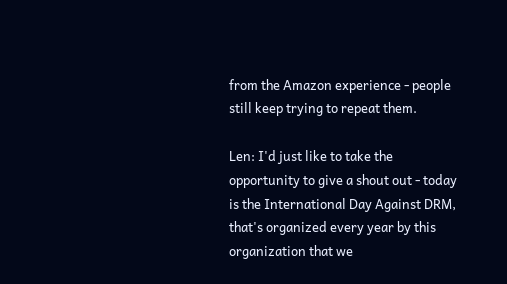from the Amazon experience - people still keep trying to repeat them.

Len: I'd just like to take the opportunity to give a shout out - today is the International Day Against DRM, that's organized every year by this organization that we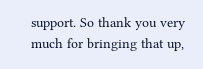support. So thank you very much for bringing that up,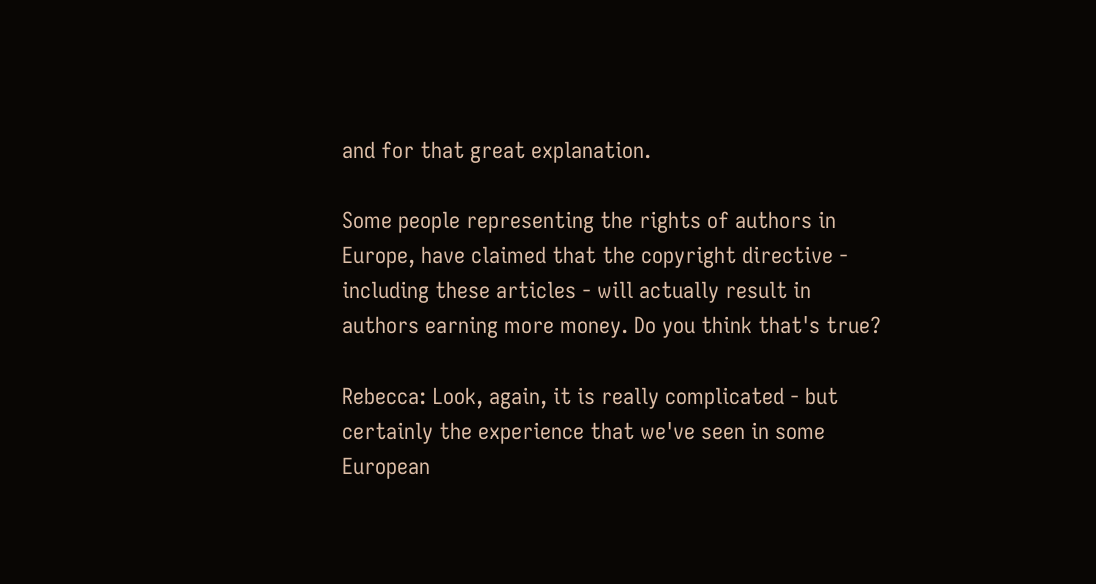and for that great explanation.

Some people representing the rights of authors in Europe, have claimed that the copyright directive - including these articles - will actually result in authors earning more money. Do you think that's true?

Rebecca: Look, again, it is really complicated - but certainly the experience that we've seen in some European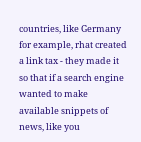countries, like Germany for example, rhat created a link tax - they made it so that if a search engine wanted to make available snippets of news, like you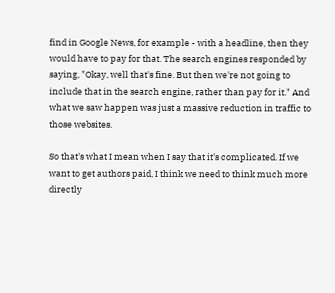find in Google News, for example - with a headline, then they would have to pay for that. The search engines responded by saying, "Okay, well that's fine. But then we're not going to include that in the search engine, rather than pay for it." And what we saw happen was just a massive reduction in traffic to those websites.

So that's what I mean when I say that it's complicated. If we want to get authors paid, I think we need to think much more directly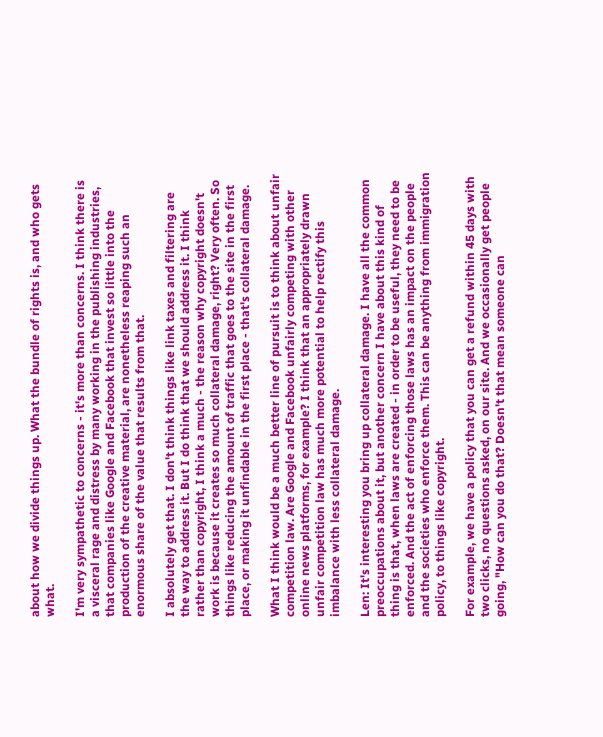about how we divide things up. What the bundle of rights is, and who gets what.

I'm very sympathetic to concerns - it's more than concerns. I think there is a visceral rage and distress by many working in the publishing industries, that companies like Google and Facebook that invest so little into the production of the creative material, are nonetheless reaping such an enormous share of the value that results from that.

I absolutely get that. I don't think things like link taxes and filtering are the way to address it. But I do think that we should address it. I think rather than copyright, I think a much - the reason why copyright doesn't work is because it creates so much collateral damage, right? Very often. So things like reducing the amount of traffic that goes to the site in the first place, or making it unfindable in the first place - that's collateral damage.

What I think would be a much better line of pursuit is to think about unfair competition law. Are Google and Facebook unfairly competing with other online news platforms, for example? I think that an appropriately drawn unfair competition law has much more potential to help rectify this imbalance with less collateral damage.

Len: It's interesting you bring up collateral damage. I have all the common preoccupations about it, but another concern I have about this kind of thing is that, when laws are created - in order to be useful, they need to be enforced. And the act of enforcing those laws has an impact on the people and the societies who enforce them. This can be anything from immigration policy, to things like copyright.

For example, we have a policy that you can get a refund within 45 days with two clicks, no questions asked, on our site. And we occasionally get people going, "How can you do that? Doesn't that mean someone can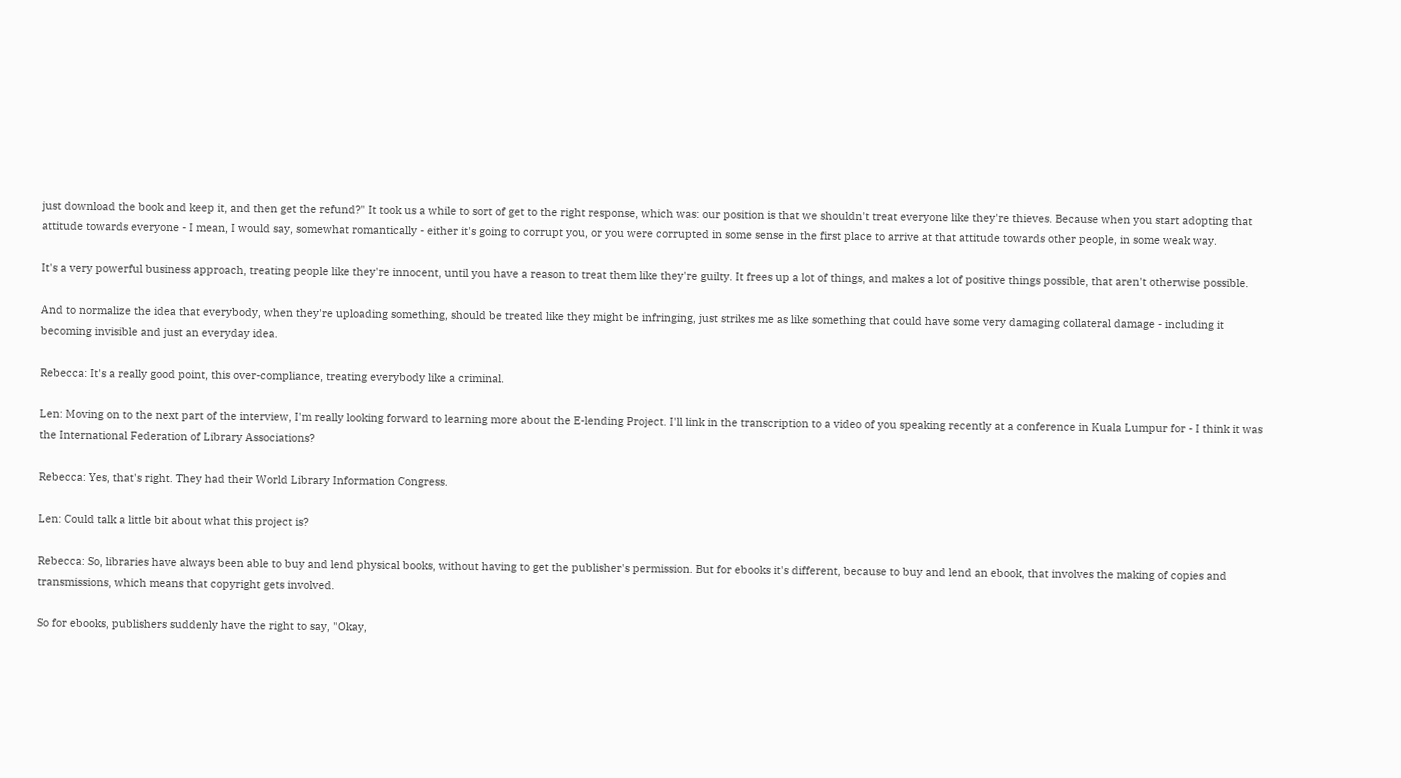just download the book and keep it, and then get the refund?" It took us a while to sort of get to the right response, which was: our position is that we shouldn't treat everyone like they're thieves. Because when you start adopting that attitude towards everyone - I mean, I would say, somewhat romantically - either it's going to corrupt you, or you were corrupted in some sense in the first place to arrive at that attitude towards other people, in some weak way.

It's a very powerful business approach, treating people like they're innocent, until you have a reason to treat them like they're guilty. It frees up a lot of things, and makes a lot of positive things possible, that aren't otherwise possible.

And to normalize the idea that everybody, when they're uploading something, should be treated like they might be infringing, just strikes me as like something that could have some very damaging collateral damage - including it becoming invisible and just an everyday idea.

Rebecca: It's a really good point, this over-compliance, treating everybody like a criminal.

Len: Moving on to the next part of the interview, I'm really looking forward to learning more about the E-lending Project. I'll link in the transcription to a video of you speaking recently at a conference in Kuala Lumpur for - I think it was the International Federation of Library Associations?

Rebecca: Yes, that's right. They had their World Library Information Congress.

Len: Could talk a little bit about what this project is?

Rebecca: So, libraries have always been able to buy and lend physical books, without having to get the publisher's permission. But for ebooks it's different, because to buy and lend an ebook, that involves the making of copies and transmissions, which means that copyright gets involved.

So for ebooks, publishers suddenly have the right to say, "Okay,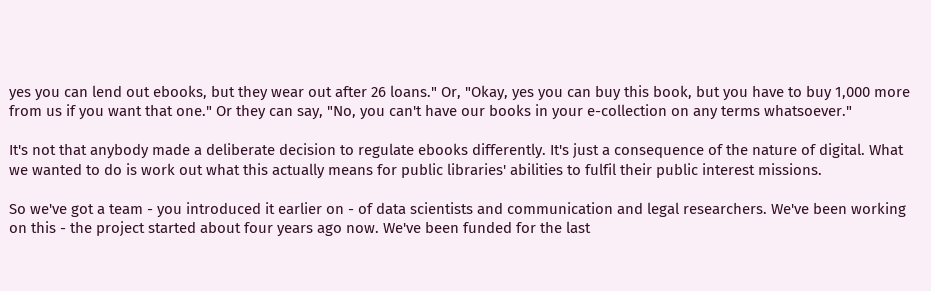yes you can lend out ebooks, but they wear out after 26 loans." Or, "Okay, yes you can buy this book, but you have to buy 1,000 more from us if you want that one." Or they can say, "No, you can't have our books in your e-collection on any terms whatsoever."

It's not that anybody made a deliberate decision to regulate ebooks differently. It's just a consequence of the nature of digital. What we wanted to do is work out what this actually means for public libraries' abilities to fulfil their public interest missions.

So we've got a team - you introduced it earlier on - of data scientists and communication and legal researchers. We've been working on this - the project started about four years ago now. We've been funded for the last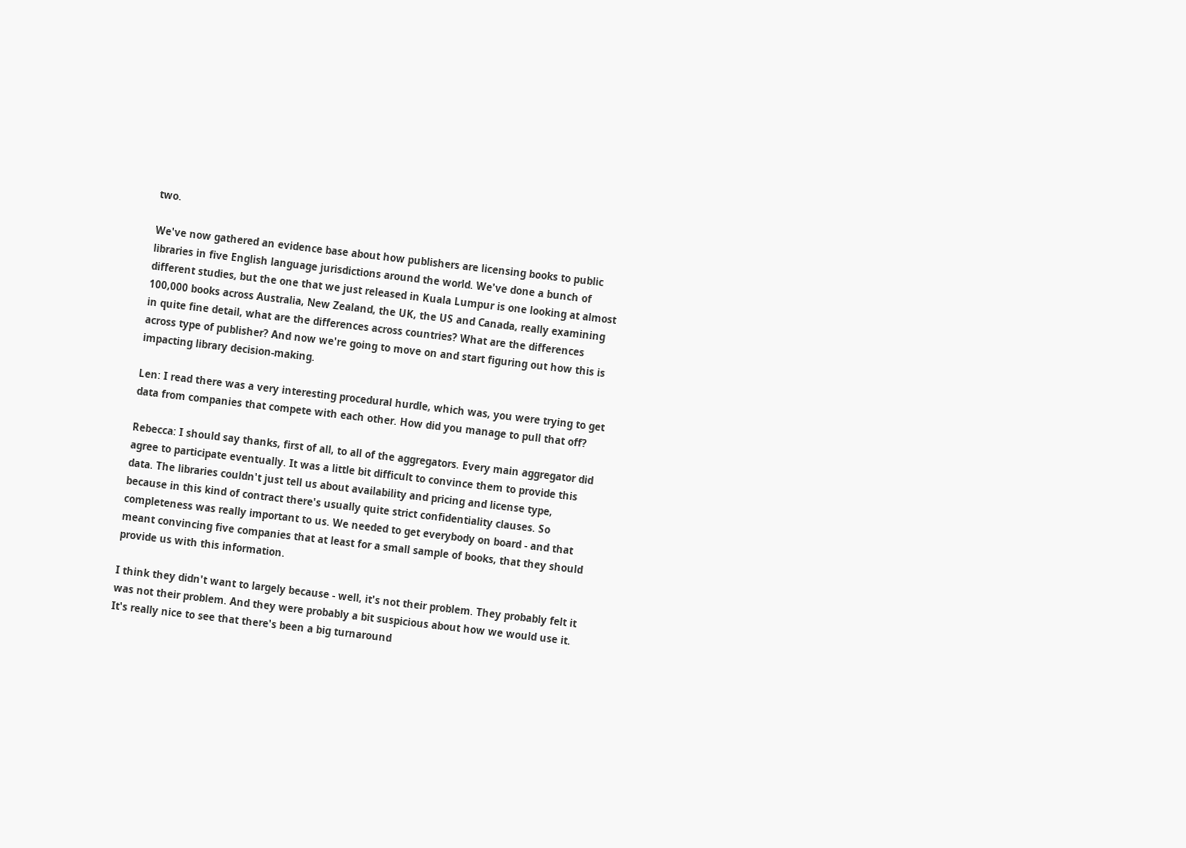two.

We've now gathered an evidence base about how publishers are licensing books to public libraries in five English language jurisdictions around the world. We've done a bunch of different studies, but the one that we just released in Kuala Lumpur is one looking at almost 100,000 books across Australia, New Zealand, the UK, the US and Canada, really examining in quite fine detail, what are the differences across countries? What are the differences across type of publisher? And now we're going to move on and start figuring out how this is impacting library decision-making.

Len: I read there was a very interesting procedural hurdle, which was, you were trying to get data from companies that compete with each other. How did you manage to pull that off?

Rebecca: I should say thanks, first of all, to all of the aggregators. Every main aggregator did agree to participate eventually. It was a little bit difficult to convince them to provide this data. The libraries couldn't just tell us about availability and pricing and license type, because in this kind of contract there's usually quite strict confidentiality clauses. So completeness was really important to us. We needed to get everybody on board - and that meant convincing five companies that at least for a small sample of books, that they should provide us with this information.

I think they didn't want to largely because - well, it's not their problem. They probably felt it was not their problem. And they were probably a bit suspicious about how we would use it. It's really nice to see that there's been a big turnaround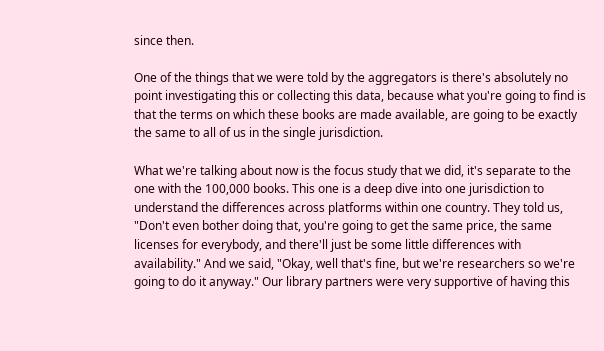since then.

One of the things that we were told by the aggregators is there's absolutely no point investigating this or collecting this data, because what you're going to find is that the terms on which these books are made available, are going to be exactly the same to all of us in the single jurisdiction.

What we're talking about now is the focus study that we did, it's separate to the one with the 100,000 books. This one is a deep dive into one jurisdiction to understand the differences across platforms within one country. They told us, "Don't even bother doing that, you're going to get the same price, the same licenses for everybody, and there'll just be some little differences with availability." And we said, "Okay, well that's fine, but we're researchers so we're going to do it anyway." Our library partners were very supportive of having this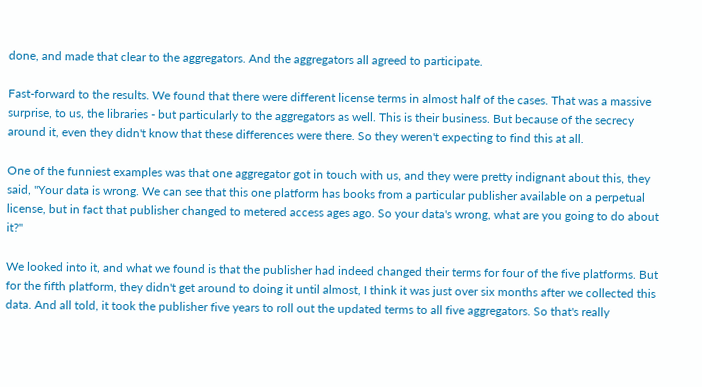done, and made that clear to the aggregators. And the aggregators all agreed to participate.

Fast-forward to the results. We found that there were different license terms in almost half of the cases. That was a massive surprise, to us, the libraries - but particularly to the aggregators as well. This is their business. But because of the secrecy around it, even they didn't know that these differences were there. So they weren't expecting to find this at all.

One of the funniest examples was that one aggregator got in touch with us, and they were pretty indignant about this, they said, "Your data is wrong. We can see that this one platform has books from a particular publisher available on a perpetual license, but in fact that publisher changed to metered access ages ago. So your data's wrong, what are you going to do about it?"

We looked into it, and what we found is that the publisher had indeed changed their terms for four of the five platforms. But for the fifth platform, they didn't get around to doing it until almost, I think it was just over six months after we collected this data. And all told, it took the publisher five years to roll out the updated terms to all five aggregators. So that's really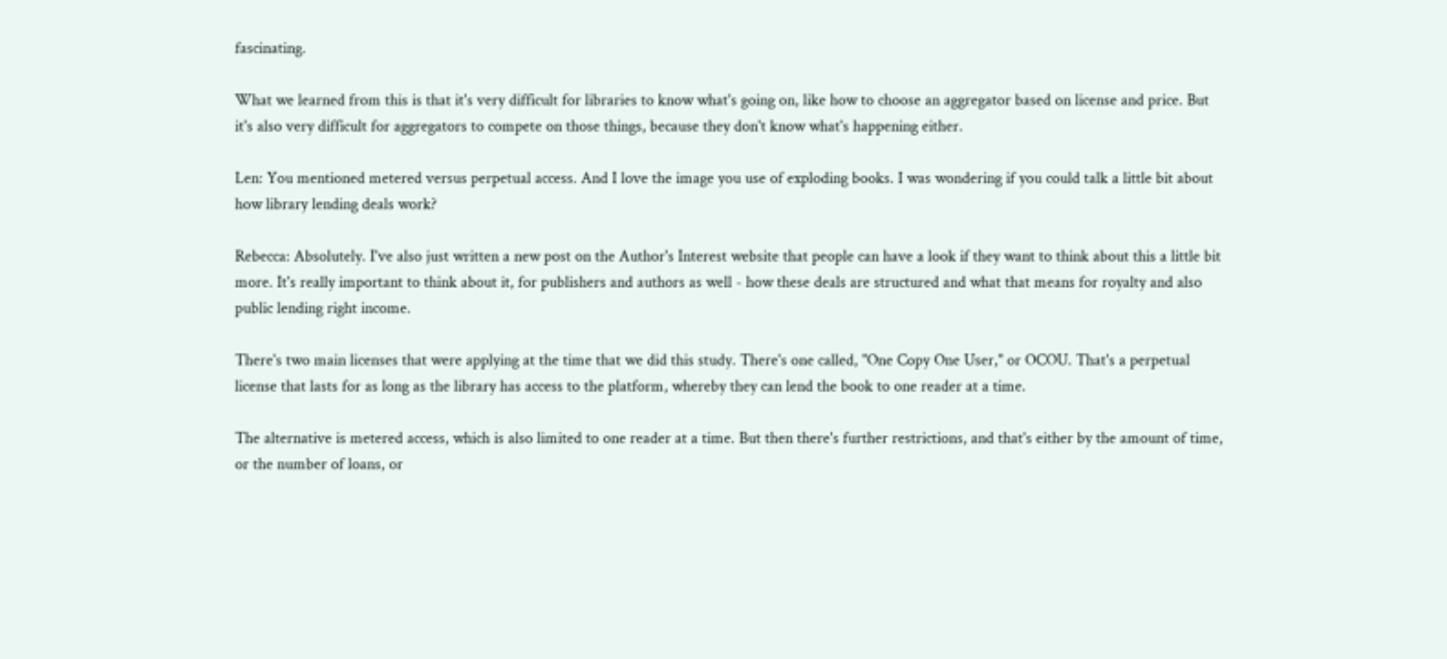fascinating.

What we learned from this is that it's very difficult for libraries to know what's going on, like how to choose an aggregator based on license and price. But it's also very difficult for aggregators to compete on those things, because they don't know what's happening either.

Len: You mentioned metered versus perpetual access. And I love the image you use of exploding books. I was wondering if you could talk a little bit about how library lending deals work?

Rebecca: Absolutely. I've also just written a new post on the Author's Interest website that people can have a look if they want to think about this a little bit more. It's really important to think about it, for publishers and authors as well - how these deals are structured and what that means for royalty and also public lending right income.

There's two main licenses that were applying at the time that we did this study. There's one called, "One Copy One User," or OCOU. That's a perpetual license that lasts for as long as the library has access to the platform, whereby they can lend the book to one reader at a time.

The alternative is metered access, which is also limited to one reader at a time. But then there's further restrictions, and that's either by the amount of time, or the number of loans, or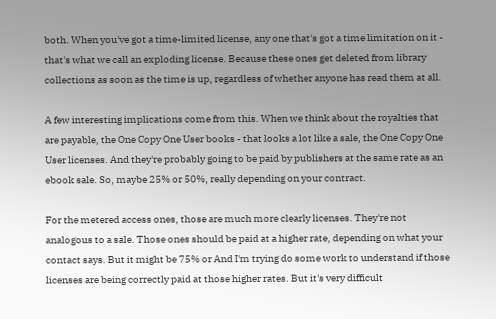both. When you've got a time-limited license, any one that's got a time limitation on it - that's what we call an exploding license. Because these ones get deleted from library collections as soon as the time is up, regardless of whether anyone has read them at all.

A few interesting implications come from this. When we think about the royalties that are payable, the One Copy One User books - that looks a lot like a sale, the One Copy One User licenses. And they're probably going to be paid by publishers at the same rate as an ebook sale. So, maybe 25% or 50%, really depending on your contract.

For the metered access ones, those are much more clearly licenses. They're not analogous to a sale. Those ones should be paid at a higher rate, depending on what your contact says. But it might be 75% or And I'm trying do some work to understand if those licenses are being correctly paid at those higher rates. But it's very difficult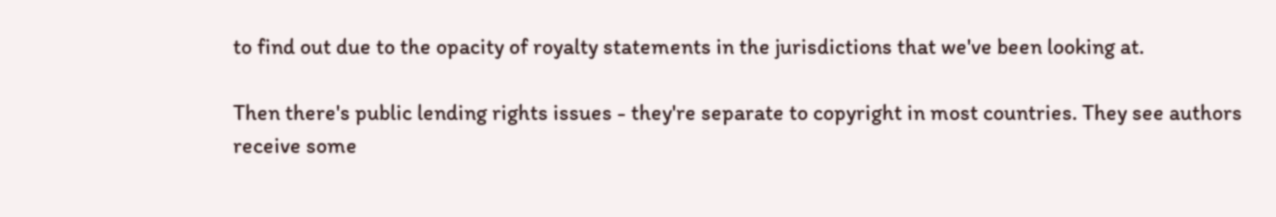to find out due to the opacity of royalty statements in the jurisdictions that we've been looking at.

Then there's public lending rights issues - they're separate to copyright in most countries. They see authors receive some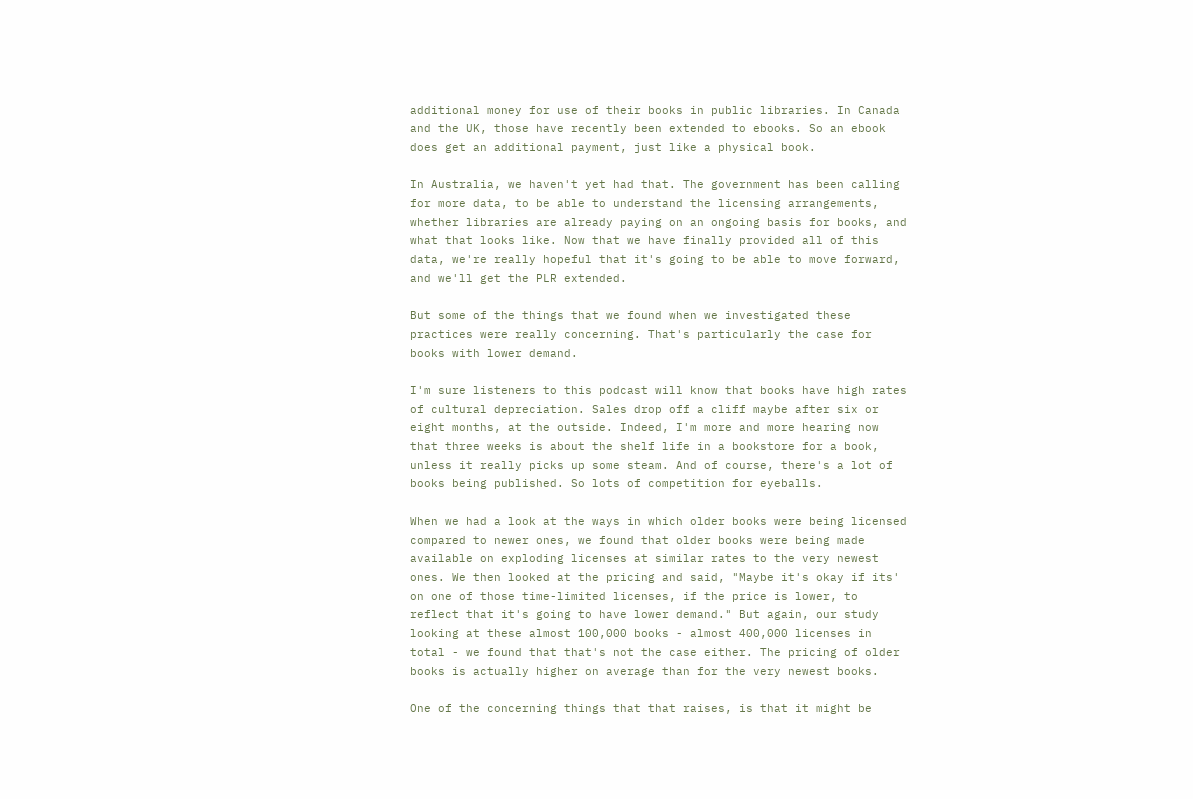additional money for use of their books in public libraries. In Canada and the UK, those have recently been extended to ebooks. So an ebook does get an additional payment, just like a physical book.

In Australia, we haven't yet had that. The government has been calling for more data, to be able to understand the licensing arrangements, whether libraries are already paying on an ongoing basis for books, and what that looks like. Now that we have finally provided all of this data, we're really hopeful that it's going to be able to move forward, and we'll get the PLR extended.

But some of the things that we found when we investigated these practices were really concerning. That's particularly the case for books with lower demand.

I'm sure listeners to this podcast will know that books have high rates of cultural depreciation. Sales drop off a cliff maybe after six or eight months, at the outside. Indeed, I'm more and more hearing now that three weeks is about the shelf life in a bookstore for a book, unless it really picks up some steam. And of course, there's a lot of books being published. So lots of competition for eyeballs.

When we had a look at the ways in which older books were being licensed compared to newer ones, we found that older books were being made available on exploding licenses at similar rates to the very newest ones. We then looked at the pricing and said, "Maybe it's okay if its' on one of those time-limited licenses, if the price is lower, to reflect that it's going to have lower demand." But again, our study looking at these almost 100,000 books - almost 400,000 licenses in total - we found that that's not the case either. The pricing of older books is actually higher on average than for the very newest books.

One of the concerning things that that raises, is that it might be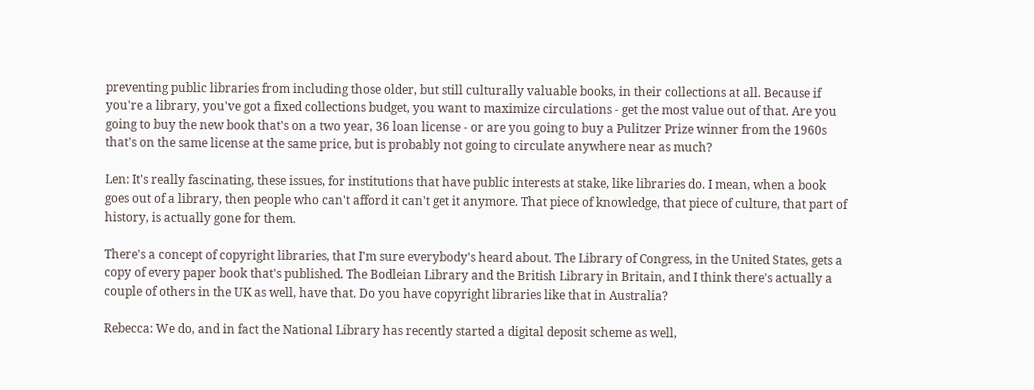preventing public libraries from including those older, but still culturally valuable books, in their collections at all. Because if you're a library, you've got a fixed collections budget, you want to maximize circulations - get the most value out of that. Are you going to buy the new book that's on a two year, 36 loan license - or are you going to buy a Pulitzer Prize winner from the 1960s that's on the same license at the same price, but is probably not going to circulate anywhere near as much?

Len: It's really fascinating, these issues, for institutions that have public interests at stake, like libraries do. I mean, when a book goes out of a library, then people who can't afford it can't get it anymore. That piece of knowledge, that piece of culture, that part of history, is actually gone for them.

There's a concept of copyright libraries, that I'm sure everybody's heard about. The Library of Congress, in the United States, gets a copy of every paper book that's published. The Bodleian Library and the British Library in Britain, and I think there's actually a couple of others in the UK as well, have that. Do you have copyright libraries like that in Australia?

Rebecca: We do, and in fact the National Library has recently started a digital deposit scheme as well,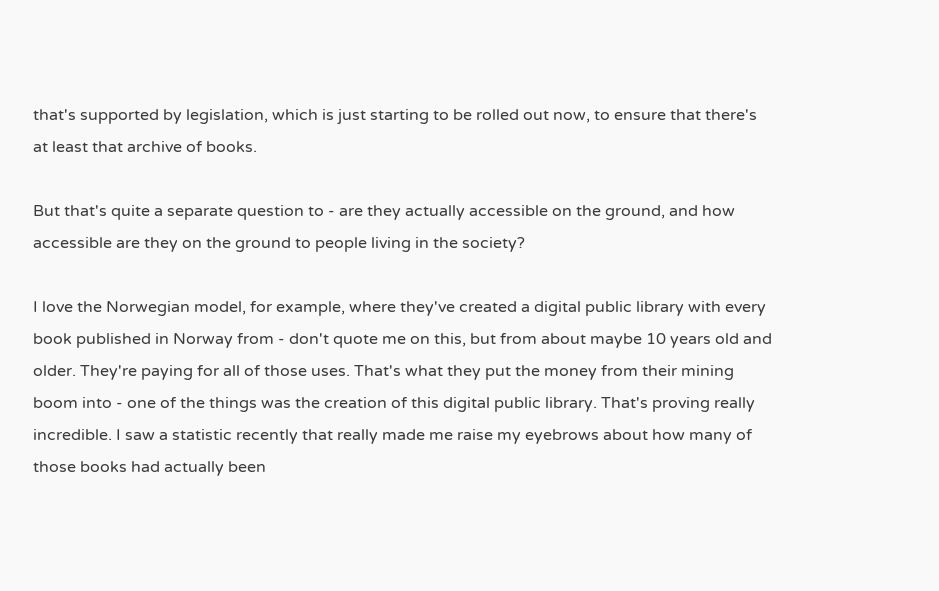that's supported by legislation, which is just starting to be rolled out now, to ensure that there's at least that archive of books.

But that's quite a separate question to - are they actually accessible on the ground, and how accessible are they on the ground to people living in the society?

I love the Norwegian model, for example, where they've created a digital public library with every book published in Norway from - don't quote me on this, but from about maybe 10 years old and older. They're paying for all of those uses. That's what they put the money from their mining boom into - one of the things was the creation of this digital public library. That's proving really incredible. I saw a statistic recently that really made me raise my eyebrows about how many of those books had actually been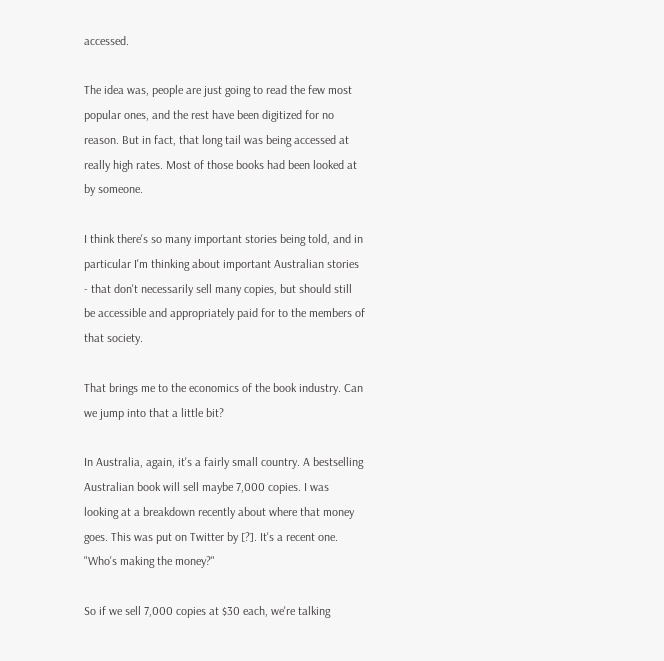accessed.

The idea was, people are just going to read the few most popular ones, and the rest have been digitized for no reason. But in fact, that long tail was being accessed at really high rates. Most of those books had been looked at by someone.

I think there's so many important stories being told, and in particular I'm thinking about important Australian stories - that don't necessarily sell many copies, but should still be accessible and appropriately paid for to the members of that society.

That brings me to the economics of the book industry. Can we jump into that a little bit?

In Australia, again, it's a fairly small country. A bestselling Australian book will sell maybe 7,000 copies. I was looking at a breakdown recently about where that money goes. This was put on Twitter by [?]. It's a recent one. "Who's making the money?"

So if we sell 7,000 copies at $30 each, we're talking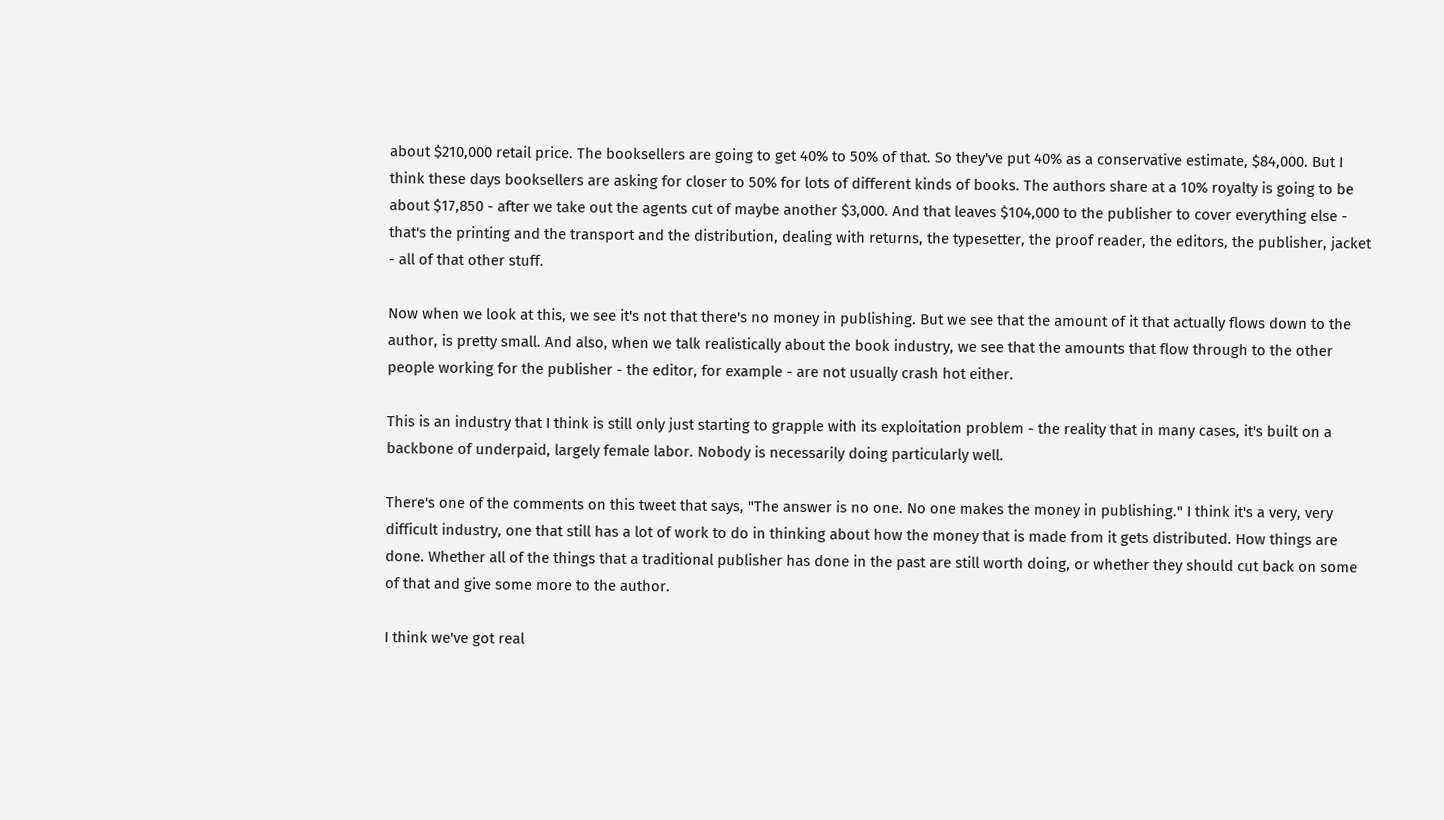about $210,000 retail price. The booksellers are going to get 40% to 50% of that. So they've put 40% as a conservative estimate, $84,000. But I think these days booksellers are asking for closer to 50% for lots of different kinds of books. The authors share at a 10% royalty is going to be about $17,850 - after we take out the agents cut of maybe another $3,000. And that leaves $104,000 to the publisher to cover everything else - that's the printing and the transport and the distribution, dealing with returns, the typesetter, the proof reader, the editors, the publisher, jacket - all of that other stuff.

Now when we look at this, we see it's not that there's no money in publishing. But we see that the amount of it that actually flows down to the author, is pretty small. And also, when we talk realistically about the book industry, we see that the amounts that flow through to the other people working for the publisher - the editor, for example - are not usually crash hot either.

This is an industry that I think is still only just starting to grapple with its exploitation problem - the reality that in many cases, it's built on a backbone of underpaid, largely female labor. Nobody is necessarily doing particularly well.

There's one of the comments on this tweet that says, "The answer is no one. No one makes the money in publishing." I think it's a very, very difficult industry, one that still has a lot of work to do in thinking about how the money that is made from it gets distributed. How things are done. Whether all of the things that a traditional publisher has done in the past are still worth doing, or whether they should cut back on some of that and give some more to the author.

I think we've got real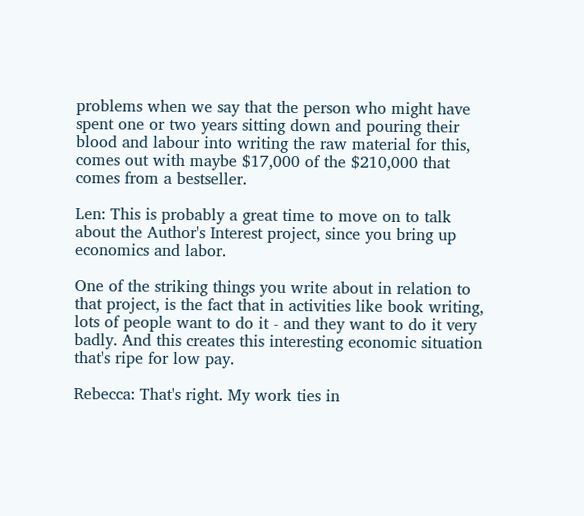problems when we say that the person who might have spent one or two years sitting down and pouring their blood and labour into writing the raw material for this, comes out with maybe $17,000 of the $210,000 that comes from a bestseller.

Len: This is probably a great time to move on to talk about the Author's Interest project, since you bring up economics and labor.

One of the striking things you write about in relation to that project, is the fact that in activities like book writing, lots of people want to do it - and they want to do it very badly. And this creates this interesting economic situation that's ripe for low pay.

Rebecca: That's right. My work ties in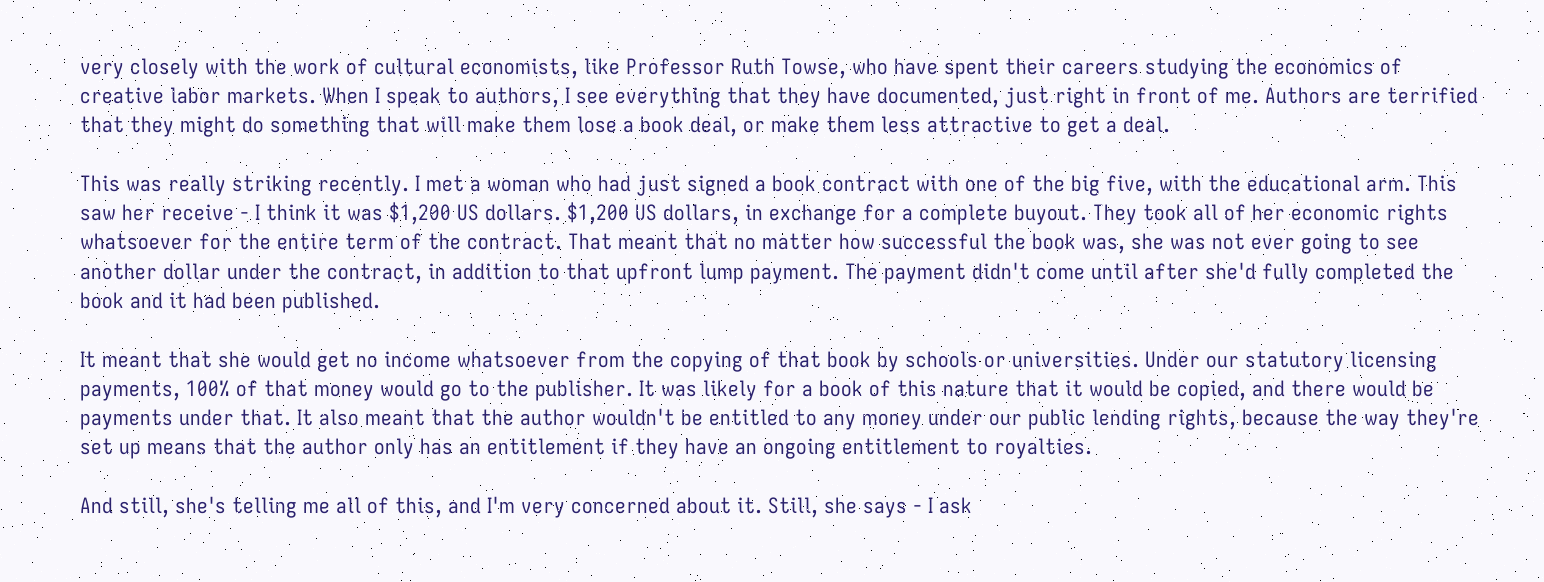very closely with the work of cultural economists, like Professor Ruth Towse, who have spent their careers studying the economics of creative labor markets. When I speak to authors, I see everything that they have documented, just right in front of me. Authors are terrified that they might do something that will make them lose a book deal, or make them less attractive to get a deal.

This was really striking recently. I met a woman who had just signed a book contract with one of the big five, with the educational arm. This saw her receive - I think it was $1,200 US dollars. $1,200 US dollars, in exchange for a complete buyout. They took all of her economic rights whatsoever for the entire term of the contract. That meant that no matter how successful the book was, she was not ever going to see another dollar under the contract, in addition to that upfront lump payment. The payment didn't come until after she'd fully completed the book and it had been published.

It meant that she would get no income whatsoever from the copying of that book by schools or universities. Under our statutory licensing payments, 100% of that money would go to the publisher. It was likely for a book of this nature that it would be copied, and there would be payments under that. It also meant that the author wouldn't be entitled to any money under our public lending rights, because the way they're set up means that the author only has an entitlement if they have an ongoing entitlement to royalties.

And still, she's telling me all of this, and I'm very concerned about it. Still, she says - I ask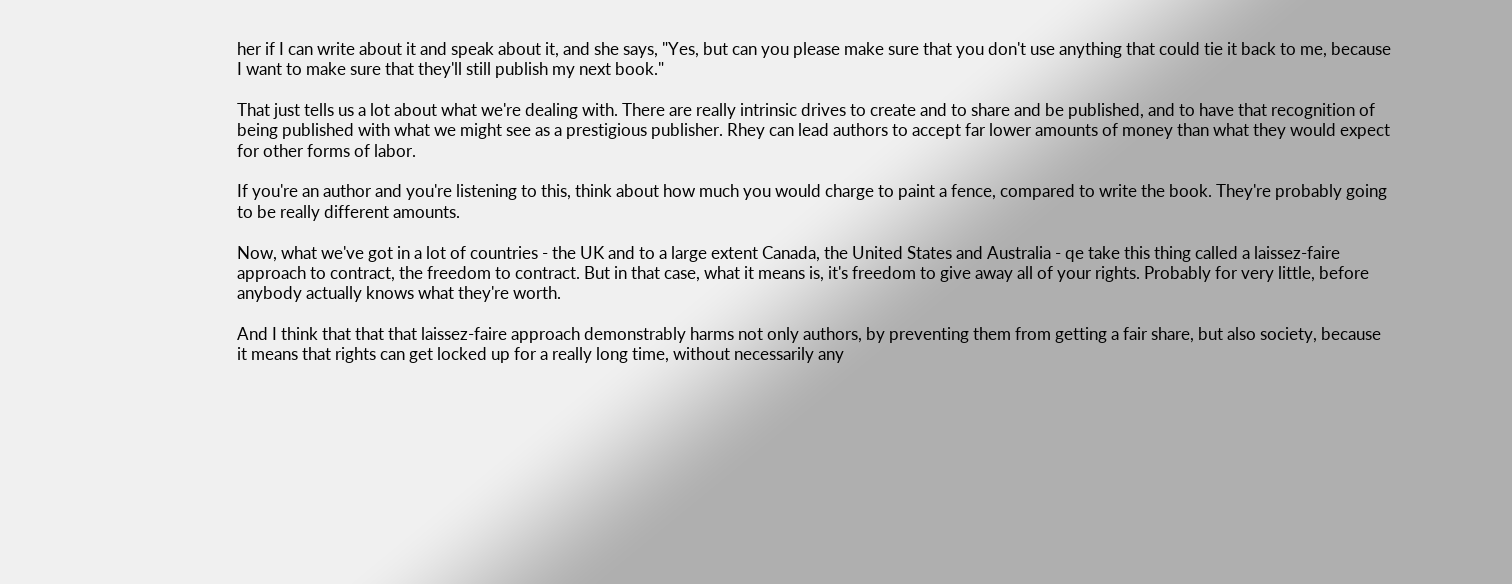her if I can write about it and speak about it, and she says, "Yes, but can you please make sure that you don't use anything that could tie it back to me, because I want to make sure that they'll still publish my next book."

That just tells us a lot about what we're dealing with. There are really intrinsic drives to create and to share and be published, and to have that recognition of being published with what we might see as a prestigious publisher. Rhey can lead authors to accept far lower amounts of money than what they would expect for other forms of labor.

If you're an author and you're listening to this, think about how much you would charge to paint a fence, compared to write the book. They're probably going to be really different amounts.

Now, what we've got in a lot of countries - the UK and to a large extent Canada, the United States and Australia - qe take this thing called a laissez-faire approach to contract, the freedom to contract. But in that case, what it means is, it's freedom to give away all of your rights. Probably for very little, before anybody actually knows what they're worth.

And I think that that that laissez-faire approach demonstrably harms not only authors, by preventing them from getting a fair share, but also society, because it means that rights can get locked up for a really long time, without necessarily any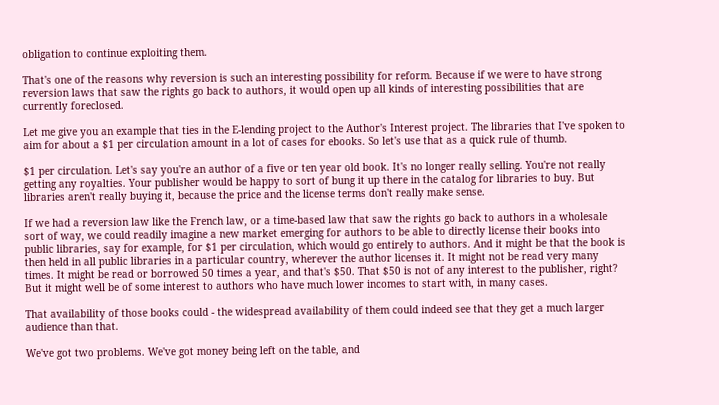obligation to continue exploiting them.

That's one of the reasons why reversion is such an interesting possibility for reform. Because if we were to have strong reversion laws that saw the rights go back to authors, it would open up all kinds of interesting possibilities that are currently foreclosed.

Let me give you an example that ties in the E-lending project to the Author's Interest project. The libraries that I've spoken to aim for about a $1 per circulation amount in a lot of cases for ebooks. So let's use that as a quick rule of thumb.

$1 per circulation. Let's say you're an author of a five or ten year old book. It's no longer really selling. You're not really getting any royalties. Your publisher would be happy to sort of bung it up there in the catalog for libraries to buy. But libraries aren't really buying it, because the price and the license terms don't really make sense.

If we had a reversion law like the French law, or a time-based law that saw the rights go back to authors in a wholesale sort of way, we could readily imagine a new market emerging for authors to be able to directly license their books into public libraries, say for example, for $1 per circulation, which would go entirely to authors. And it might be that the book is then held in all public libraries in a particular country, wherever the author licenses it. It might not be read very many times. It might be read or borrowed 50 times a year, and that's $50. That $50 is not of any interest to the publisher, right? But it might well be of some interest to authors who have much lower incomes to start with, in many cases.

That availability of those books could - the widespread availability of them could indeed see that they get a much larger audience than that.

We've got two problems. We've got money being left on the table, and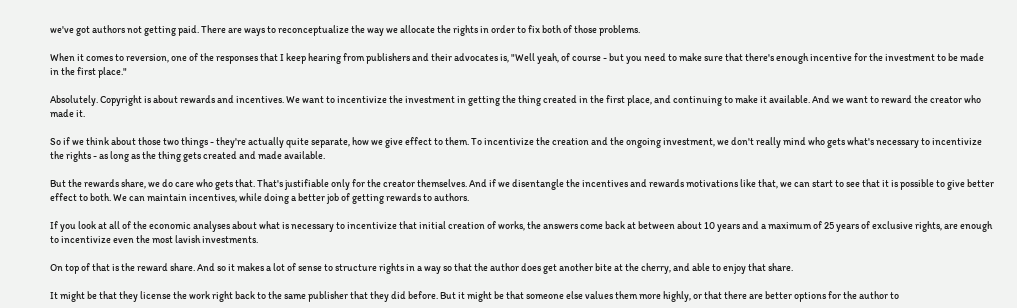we've got authors not getting paid. There are ways to reconceptualize the way we allocate the rights in order to fix both of those problems.

When it comes to reversion, one of the responses that I keep hearing from publishers and their advocates is, "Well yeah, of course - but you need to make sure that there's enough incentive for the investment to be made in the first place."

Absolutely. Copyright is about rewards and incentives. We want to incentivize the investment in getting the thing created in the first place, and continuing to make it available. And we want to reward the creator who made it.

So if we think about those two things - they're actually quite separate, how we give effect to them. To incentivize the creation and the ongoing investment, we don't really mind who gets what's necessary to incentivize the rights - as long as the thing gets created and made available.

But the rewards share, we do care who gets that. That's justifiable only for the creator themselves. And if we disentangle the incentives and rewards motivations like that, we can start to see that it is possible to give better effect to both. We can maintain incentives, while doing a better job of getting rewards to authors.

If you look at all of the economic analyses about what is necessary to incentivize that initial creation of works, the answers come back at between about 10 years and a maximum of 25 years of exclusive rights, are enough to incentivize even the most lavish investments.

On top of that is the reward share. And so it makes a lot of sense to structure rights in a way so that the author does get another bite at the cherry, and able to enjoy that share.

It might be that they license the work right back to the same publisher that they did before. But it might be that someone else values them more highly, or that there are better options for the author to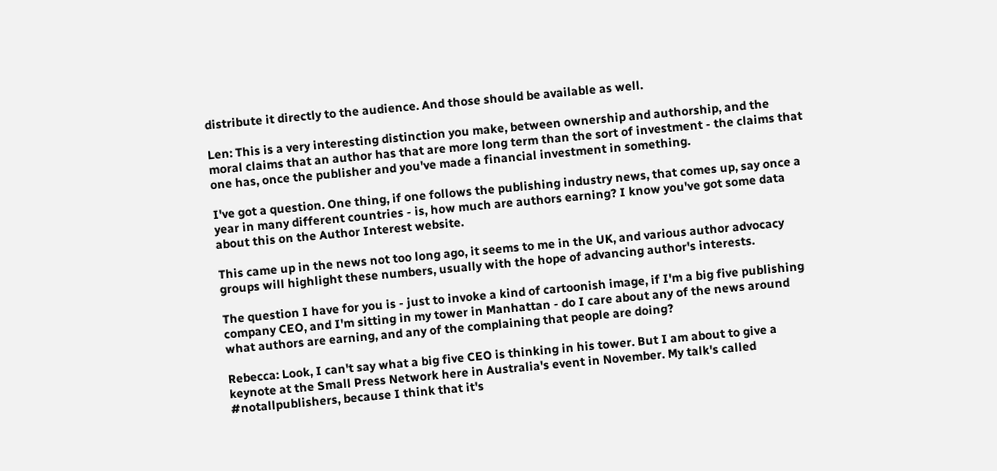distribute it directly to the audience. And those should be available as well.

Len: This is a very interesting distinction you make, between ownership and authorship, and the moral claims that an author has that are more long term than the sort of investment - the claims that one has, once the publisher and you've made a financial investment in something.

I've got a question. One thing, if one follows the publishing industry news, that comes up, say once a year in many different countries - is, how much are authors earning? I know you've got some data about this on the Author Interest website.

This came up in the news not too long ago, it seems to me in the UK, and various author advocacy groups will highlight these numbers, usually with the hope of advancing author's interests.

The question I have for you is - just to invoke a kind of cartoonish image, if I'm a big five publishing company CEO, and I'm sitting in my tower in Manhattan - do I care about any of the news around what authors are earning, and any of the complaining that people are doing?

Rebecca: Look, I can't say what a big five CEO is thinking in his tower. But I am about to give a keynote at the Small Press Network here in Australia's event in November. My talk's called #notallpublishers, because I think that it's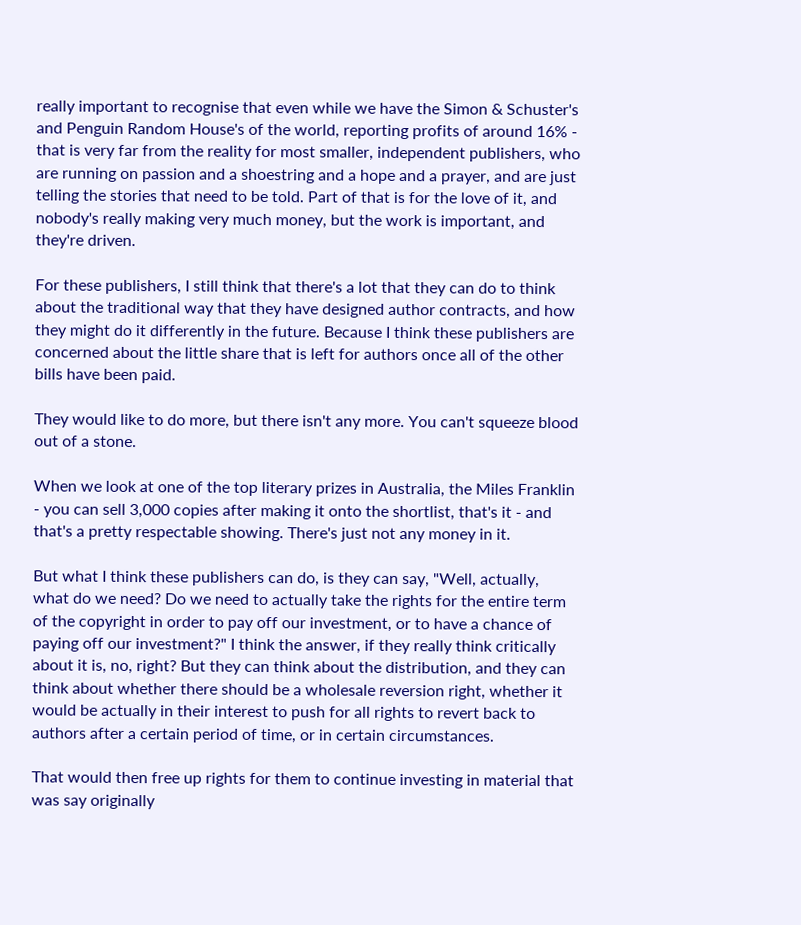really important to recognise that even while we have the Simon & Schuster's and Penguin Random House's of the world, reporting profits of around 16% - that is very far from the reality for most smaller, independent publishers, who are running on passion and a shoestring and a hope and a prayer, and are just telling the stories that need to be told. Part of that is for the love of it, and nobody's really making very much money, but the work is important, and they're driven.

For these publishers, I still think that there's a lot that they can do to think about the traditional way that they have designed author contracts, and how they might do it differently in the future. Because I think these publishers are concerned about the little share that is left for authors once all of the other bills have been paid.

They would like to do more, but there isn't any more. You can't squeeze blood out of a stone.

When we look at one of the top literary prizes in Australia, the Miles Franklin - you can sell 3,000 copies after making it onto the shortlist, that's it - and that's a pretty respectable showing. There's just not any money in it.

But what I think these publishers can do, is they can say, "Well, actually, what do we need? Do we need to actually take the rights for the entire term of the copyright in order to pay off our investment, or to have a chance of paying off our investment?" I think the answer, if they really think critically about it is, no, right? But they can think about the distribution, and they can think about whether there should be a wholesale reversion right, whether it would be actually in their interest to push for all rights to revert back to authors after a certain period of time, or in certain circumstances.

That would then free up rights for them to continue investing in material that was say originally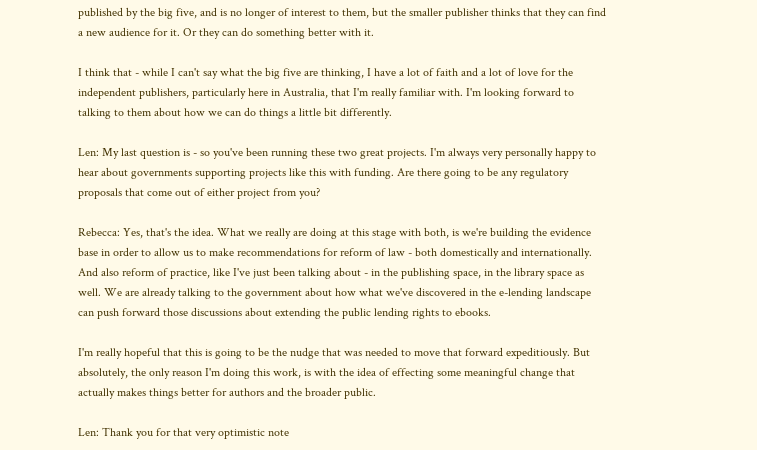published by the big five, and is no longer of interest to them, but the smaller publisher thinks that they can find a new audience for it. Or they can do something better with it.

I think that - while I can't say what the big five are thinking, I have a lot of faith and a lot of love for the independent publishers, particularly here in Australia, that I'm really familiar with. I'm looking forward to talking to them about how we can do things a little bit differently.

Len: My last question is - so you've been running these two great projects. I'm always very personally happy to hear about governments supporting projects like this with funding. Are there going to be any regulatory proposals that come out of either project from you?

Rebecca: Yes, that's the idea. What we really are doing at this stage with both, is we're building the evidence base in order to allow us to make recommendations for reform of law - both domestically and internationally. And also reform of practice, like I've just been talking about - in the publishing space, in the library space as well. We are already talking to the government about how what we've discovered in the e-lending landscape can push forward those discussions about extending the public lending rights to ebooks.

I'm really hopeful that this is going to be the nudge that was needed to move that forward expeditiously. But absolutely, the only reason I'm doing this work, is with the idea of effecting some meaningful change that actually makes things better for authors and the broader public.

Len: Thank you for that very optimistic note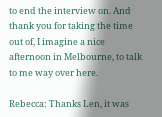to end the interview on. And thank you for taking the time out of, I imagine a nice afternoon in Melbourne, to talk to me way over here.

Rebecca: Thanks Len, it was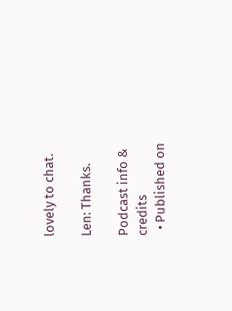lovely to chat.

Len: Thanks.

Podcast info & credits
  • Published on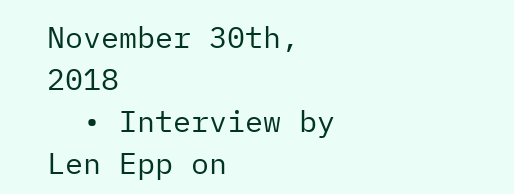November 30th, 2018
  • Interview by Len Epp on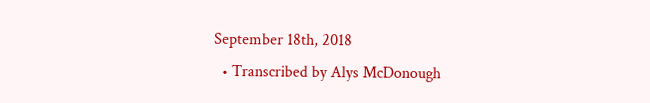September 18th, 2018
  • Transcribed by Alys McDonough